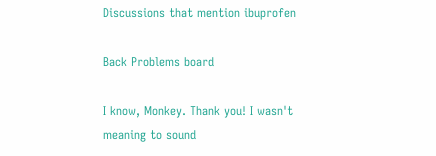Discussions that mention ibuprofen

Back Problems board

I know, Monkey. Thank you! I wasn't meaning to sound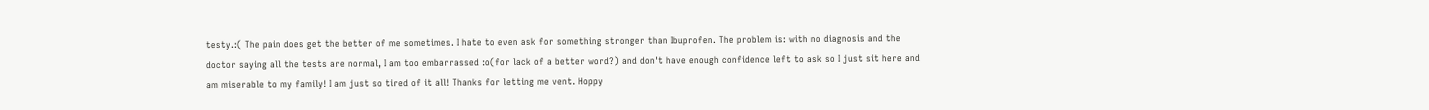testy.:( The pain does get the better of me sometimes. I hate to even ask for something stronger than Ibuprofen. The problem is: with no diagnosis and the doctor saying all the tests are normal, I am too embarrassed :o(for lack of a better word?) and don't have enough confidence left to ask so I just sit here and am miserable to my family! I am just so tired of it all! Thanks for letting me vent. Hoppy